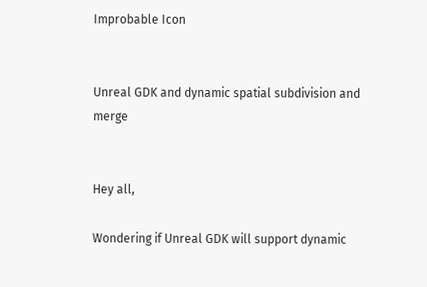Improbable Icon


Unreal GDK and dynamic spatial subdivision and merge


Hey all,

Wondering if Unreal GDK will support dynamic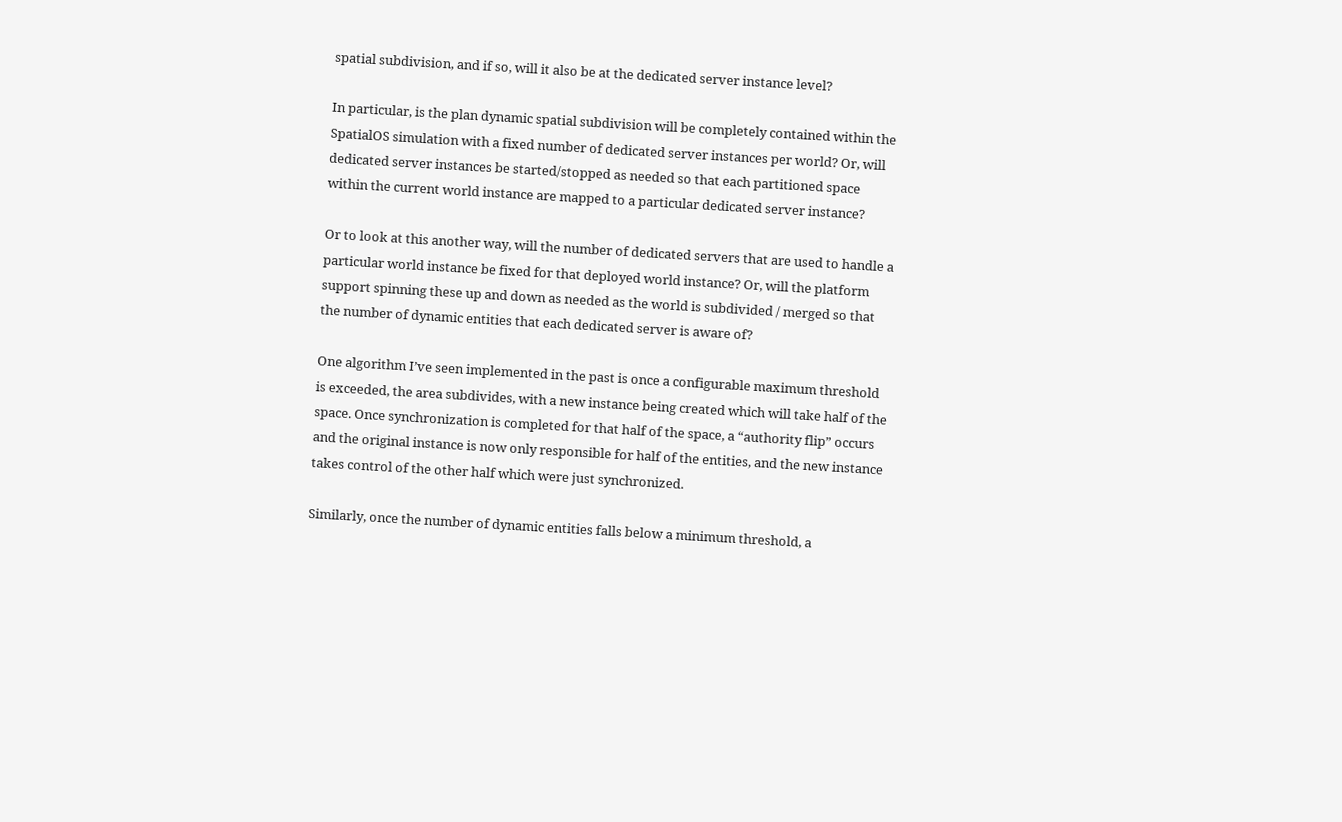spatial subdivision, and if so, will it also be at the dedicated server instance level?

In particular, is the plan dynamic spatial subdivision will be completely contained within the SpatialOS simulation with a fixed number of dedicated server instances per world? Or, will dedicated server instances be started/stopped as needed so that each partitioned space within the current world instance are mapped to a particular dedicated server instance?

Or to look at this another way, will the number of dedicated servers that are used to handle a particular world instance be fixed for that deployed world instance? Or, will the platform support spinning these up and down as needed as the world is subdivided / merged so that the number of dynamic entities that each dedicated server is aware of?

One algorithm I’ve seen implemented in the past is once a configurable maximum threshold is exceeded, the area subdivides, with a new instance being created which will take half of the space. Once synchronization is completed for that half of the space, a “authority flip” occurs and the original instance is now only responsible for half of the entities, and the new instance takes control of the other half which were just synchronized.

Similarly, once the number of dynamic entities falls below a minimum threshold, a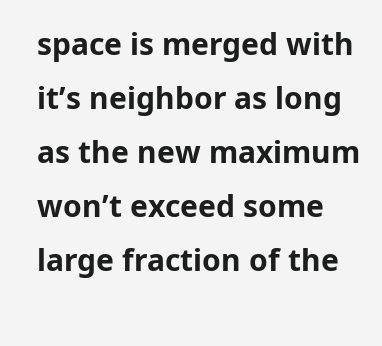space is merged with it’s neighbor as long as the new maximum won’t exceed some large fraction of the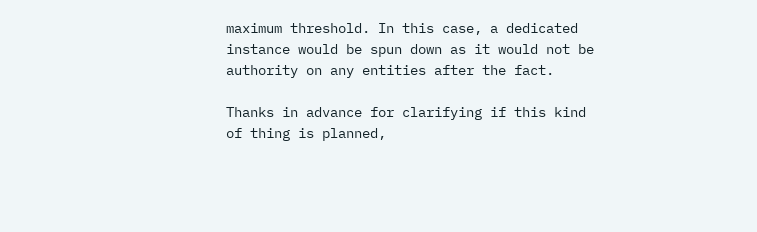maximum threshold. In this case, a dedicated instance would be spun down as it would not be authority on any entities after the fact.

Thanks in advance for clarifying if this kind of thing is planned,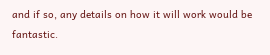and if so, any details on how it will work would be fantastic.